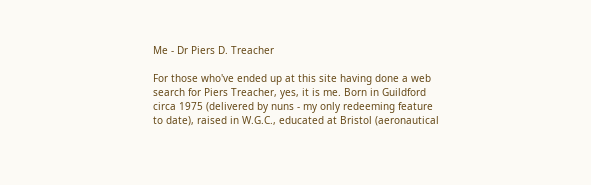Me - Dr Piers D. Treacher

For those who've ended up at this site having done a web search for Piers Treacher, yes, it is me. Born in Guildford circa 1975 (delivered by nuns - my only redeeming feature to date), raised in W.G.C., educated at Bristol (aeronautical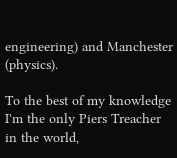engineering) and Manchester (physics).

To the best of my knowledge I'm the only Piers Treacher in the world,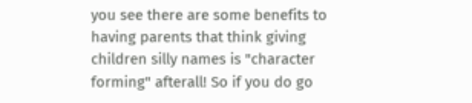you see there are some benefits to having parents that think giving children silly names is "character forming" afterall! So if you do go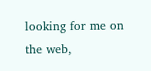looking for me on the web,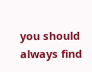you should always find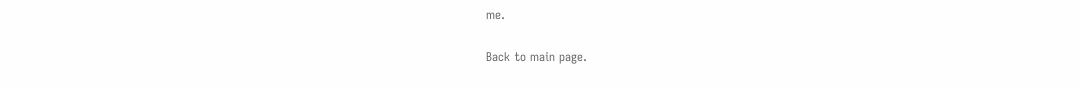me.

Back to main page.